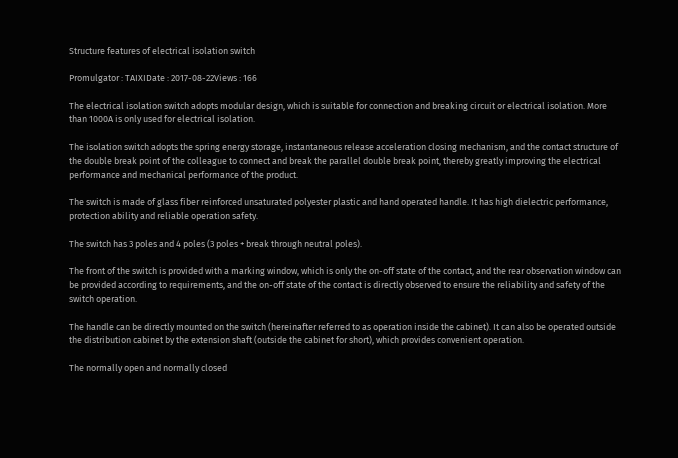Structure features of electrical isolation switch

Promulgator : TAIXIDate : 2017-08-22Views : 166

The electrical isolation switch adopts modular design, which is suitable for connection and breaking circuit or electrical isolation. More than 1000A is only used for electrical isolation.

The isolation switch adopts the spring energy storage, instantaneous release acceleration closing mechanism, and the contact structure of the double break point of the colleague to connect and break the parallel double break point, thereby greatly improving the electrical performance and mechanical performance of the product.

The switch is made of glass fiber reinforced unsaturated polyester plastic and hand operated handle. It has high dielectric performance, protection ability and reliable operation safety.

The switch has 3 poles and 4 poles (3 poles + break through neutral poles).

The front of the switch is provided with a marking window, which is only the on-off state of the contact, and the rear observation window can be provided according to requirements, and the on-off state of the contact is directly observed to ensure the reliability and safety of the switch operation.

The handle can be directly mounted on the switch (hereinafter referred to as operation inside the cabinet). It can also be operated outside the distribution cabinet by the extension shaft (outside the cabinet for short), which provides convenient operation.

The normally open and normally closed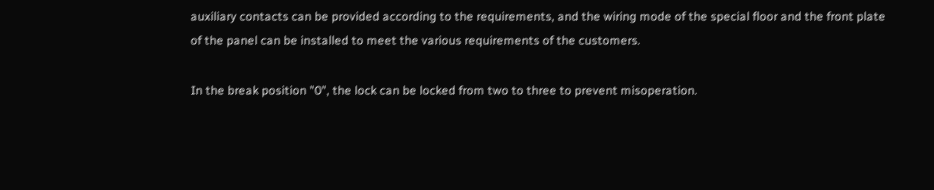auxiliary contacts can be provided according to the requirements, and the wiring mode of the special floor and the front plate of the panel can be installed to meet the various requirements of the customers.

In the break position "0", the lock can be locked from two to three to prevent misoperation.